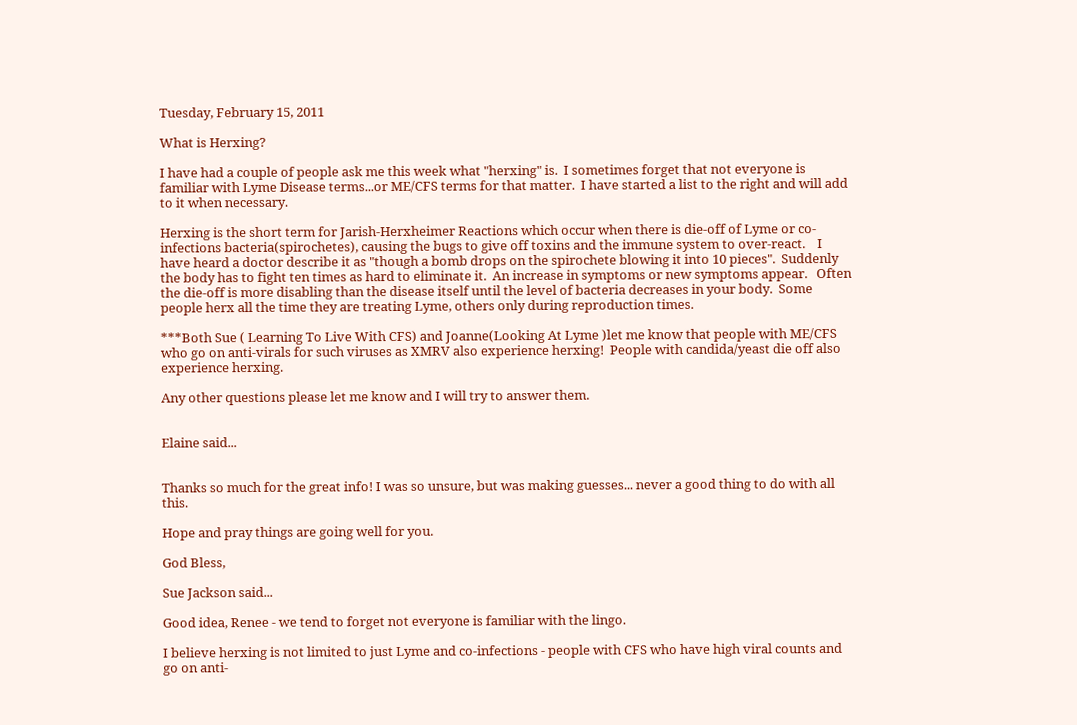Tuesday, February 15, 2011

What is Herxing?

I have had a couple of people ask me this week what "herxing" is.  I sometimes forget that not everyone is familiar with Lyme Disease terms...or ME/CFS terms for that matter.  I have started a list to the right and will add to it when necessary.

Herxing is the short term for Jarish-Herxheimer Reactions which occur when there is die-off of Lyme or co-infections bacteria(spirochetes), causing the bugs to give off toxins and the immune system to over-react.    I have heard a doctor describe it as "though a bomb drops on the spirochete blowing it into 10 pieces".  Suddenly the body has to fight ten times as hard to eliminate it.  An increase in symptoms or new symptoms appear.   Often the die-off is more disabling than the disease itself until the level of bacteria decreases in your body.  Some people herx all the time they are treating Lyme, others only during reproduction times.

***Both Sue ( Learning To Live With CFS) and Joanne(Looking At Lyme )let me know that people with ME/CFS who go on anti-virals for such viruses as XMRV also experience herxing!  People with candida/yeast die off also experience herxing.

Any other questions please let me know and I will try to answer them.


Elaine said...


Thanks so much for the great info! I was so unsure, but was making guesses... never a good thing to do with all this.

Hope and pray things are going well for you.

God Bless,

Sue Jackson said...

Good idea, Renee - we tend to forget not everyone is familiar with the lingo.

I believe herxing is not limited to just Lyme and co-infections - people with CFS who have high viral counts and go on anti-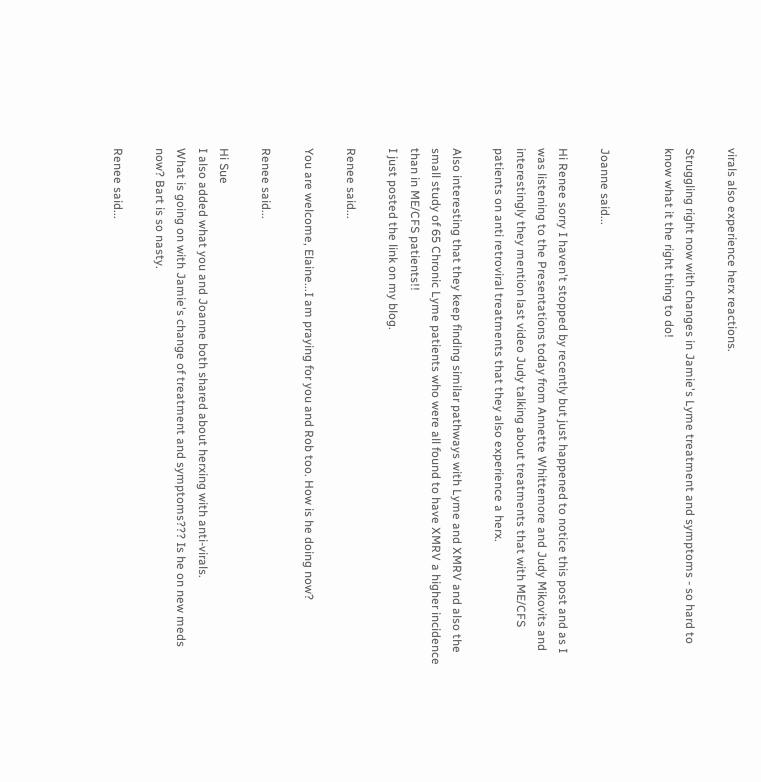virals also experience herx reactions.

Struggling right now with changes in Jamie's Lyme treatment and symptoms - so hard to know what it the right thing to do!


Joanne said...

Hi Renee sorry I haven't stopped by recently but just happened to notice this post and as I was listening to the Presentations today from Annette Whittemore and Judy Mikovits and interestingly they mention last video Judy talking about treatments that with ME/CFS patients on anti retroviral treatments that they also experience a herx.

Also interesting that they keep finding similar pathways with Lyme and XMRV and also the small study of 65 Chronic Lyme patients who were all found to have XMRV a higher incidence than in ME/CFS patients!!
I just posted the link on my blog.

Renee said...

You are welcome, Elaine...I am praying for you and Rob too. How is he doing now?

Renee said...

Hi Sue
I also added what you and Joanne both shared about herxing with anti-virals.
What is going on with Jamie's change of treatment and symptoms??? Is he on new meds now? Bart is so nasty.

Renee said...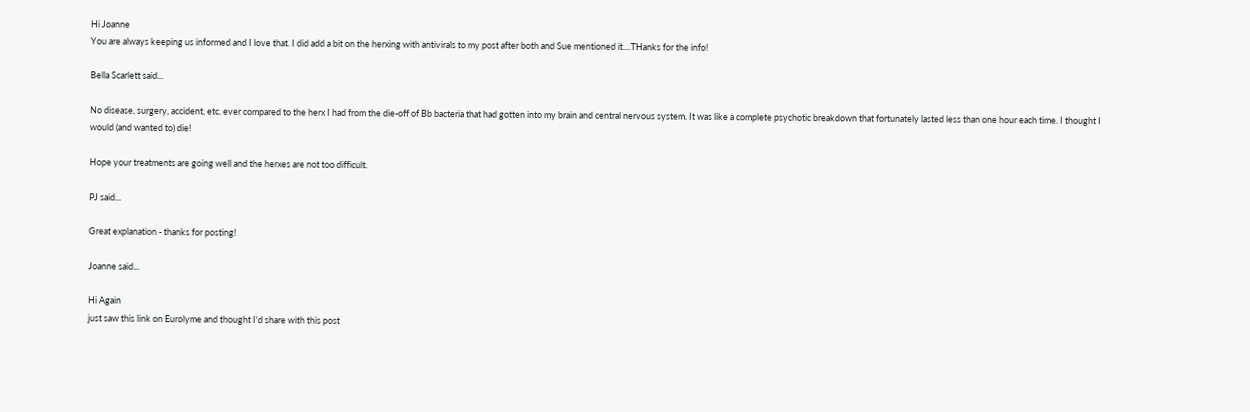Hi Joanne
You are always keeping us informed and I love that. I did add a bit on the herxing with antivirals to my post after both and Sue mentioned it....THanks for the info!

Bella Scarlett said...

No disease, surgery, accident, etc. ever compared to the herx I had from the die-off of Bb bacteria that had gotten into my brain and central nervous system. It was like a complete psychotic breakdown that fortunately lasted less than one hour each time. I thought I would (and wanted to) die!

Hope your treatments are going well and the herxes are not too difficult.

PJ said...

Great explanation - thanks for posting!

Joanne said...

Hi Again
just saw this link on Eurolyme and thought I'd share with this post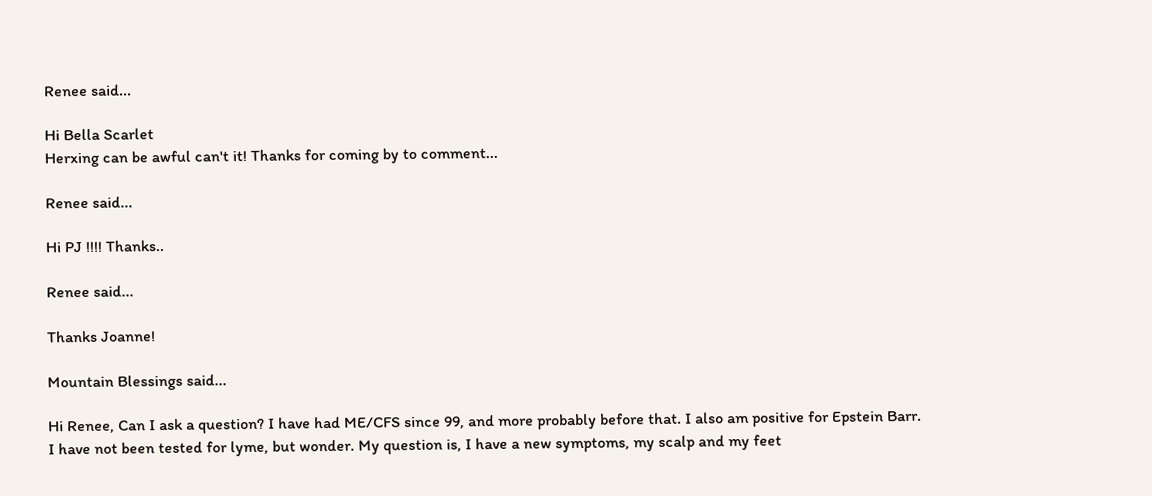Renee said...

Hi Bella Scarlet
Herxing can be awful can't it! Thanks for coming by to comment...

Renee said...

Hi PJ !!!! Thanks..

Renee said...

Thanks Joanne!

Mountain Blessings said...

Hi Renee, Can I ask a question? I have had ME/CFS since 99, and more probably before that. I also am positive for Epstein Barr. I have not been tested for lyme, but wonder. My question is, I have a new symptoms, my scalp and my feet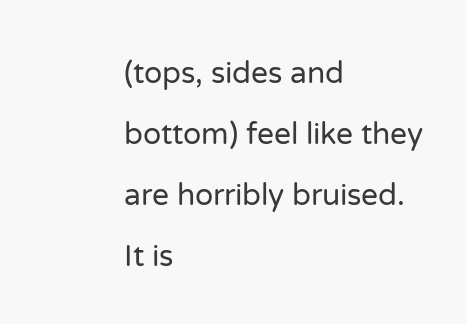(tops, sides and bottom) feel like they are horribly bruised. It is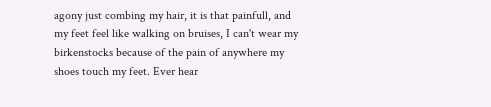agony just combing my hair, it is that painfull, and my feet feel like walking on bruises, I can't wear my birkenstocks because of the pain of anywhere my shoes touch my feet. Ever hear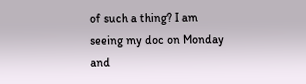of such a thing? I am seeing my doc on Monday and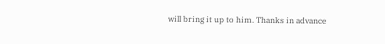will bring it up to him. Thanks in advance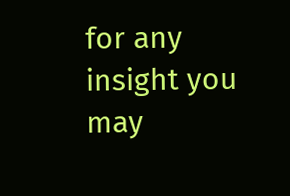for any insight you may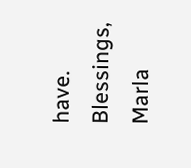have. Blessings, Marla